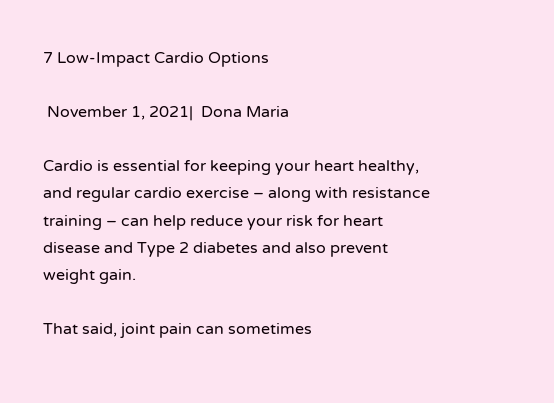7 Low-Impact Cardio Options

 November 1, 2021|  Dona Maria

Cardio is essential for keeping your heart healthy, and regular cardio exercise – along with resistance training – can help reduce your risk for heart disease and Type 2 diabetes and also prevent weight gain.

That said, joint pain can sometimes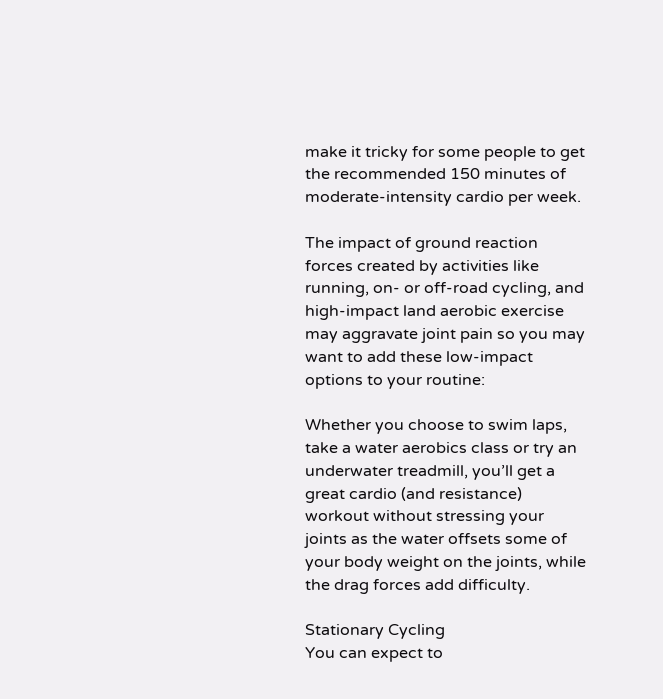make it tricky for some people to get the recommended 150 minutes of moderate-intensity cardio per week.

The impact of ground reaction forces created by activities like running, on- or off-road cycling, and high-impact land aerobic exercise may aggravate joint pain so you may want to add these low-impact options to your routine:

Whether you choose to swim laps, take a water aerobics class or try an underwater treadmill, you’ll get a great cardio (and resistance) workout without stressing your joints as the water offsets some of your body weight on the joints, while the drag forces add difficulty.

Stationary Cycling
You can expect to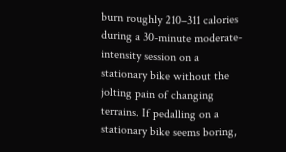burn roughly 210–311 calories during a 30-minute moderate-intensity session on a stationary bike without the jolting pain of changing terrains. If pedalling on a stationary bike seems boring,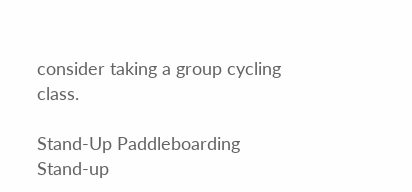consider taking a group cycling class.

Stand-Up Paddleboarding
Stand-up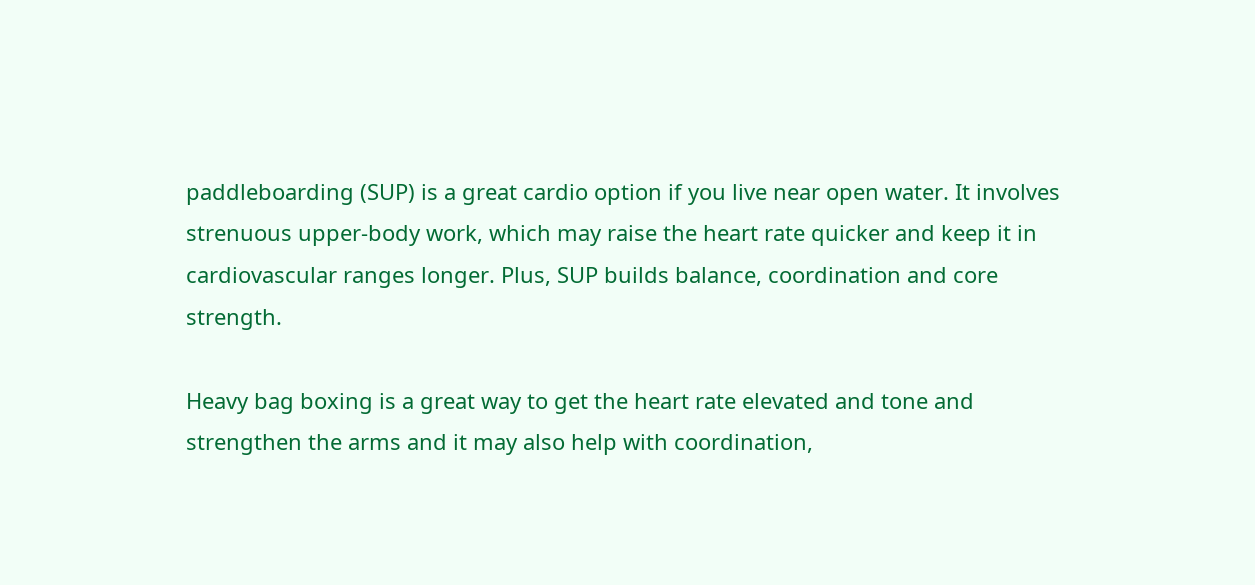paddleboarding (SUP) is a great cardio option if you live near open water. It involves strenuous upper-body work, which may raise the heart rate quicker and keep it in cardiovascular ranges longer. Plus, SUP builds balance, coordination and core strength.

Heavy bag boxing is a great way to get the heart rate elevated and tone and strengthen the arms and it may also help with coordination,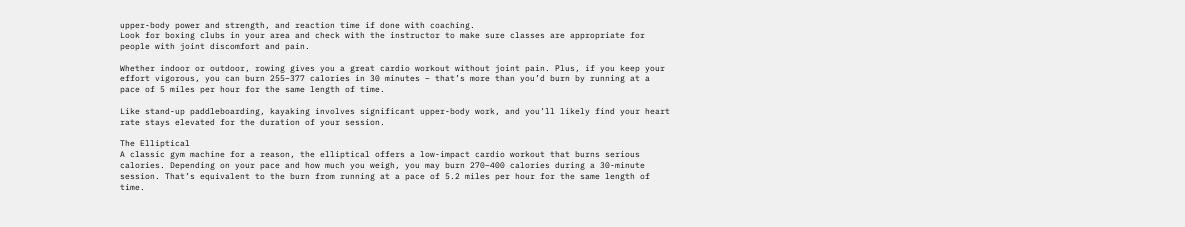upper-body power and strength, and reaction time if done with coaching.
Look for boxing clubs in your area and check with the instructor to make sure classes are appropriate for people with joint discomfort and pain.

Whether indoor or outdoor, rowing gives you a great cardio workout without joint pain. Plus, if you keep your effort vigorous, you can burn 255–377 calories in 30 minutes – that’s more than you’d burn by running at a pace of 5 miles per hour for the same length of time.

Like stand-up paddleboarding, kayaking involves significant upper-body work, and you’ll likely find your heart rate stays elevated for the duration of your session.

The Elliptical
A classic gym machine for a reason, the elliptical offers a low-impact cardio workout that burns serious calories. Depending on your pace and how much you weigh, you may burn 270–400 calories during a 30-minute session. That’s equivalent to the burn from running at a pace of 5.2 miles per hour for the same length of time.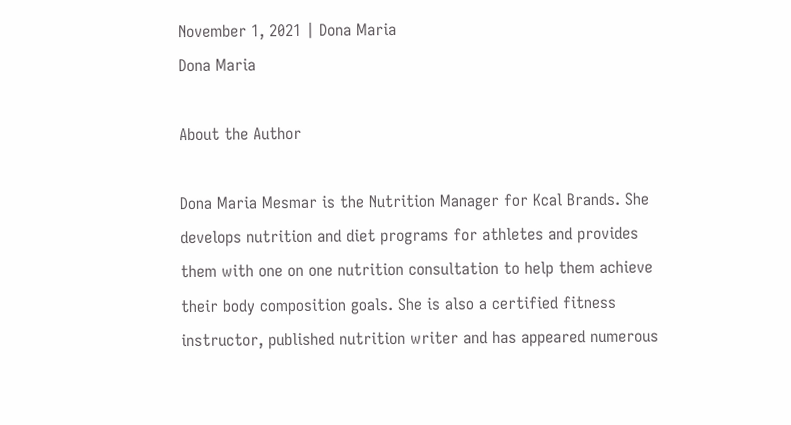November 1, 2021 | Dona Maria
Dona Maria

About the Author

Dona Maria Mesmar is the Nutrition Manager for Kcal Brands. She develops nutrition and diet programs for athletes and provides them with one on one nutrition consultation to help them achieve their body composition goals. She is also a certified fitness instructor, published nutrition writer and has appeared numerous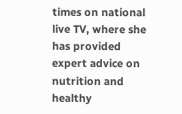times on national live TV, where she has provided expert advice on nutrition and healthy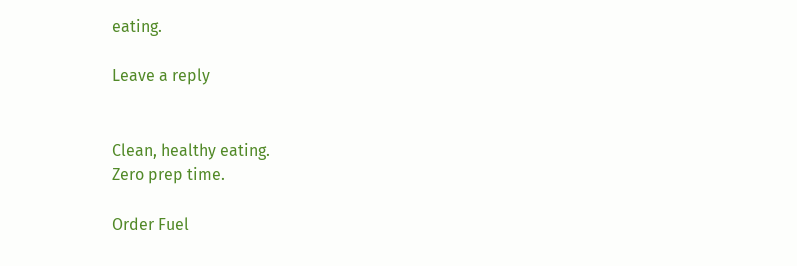eating.

Leave a reply


Clean, healthy eating.
Zero prep time.

Order Fuel